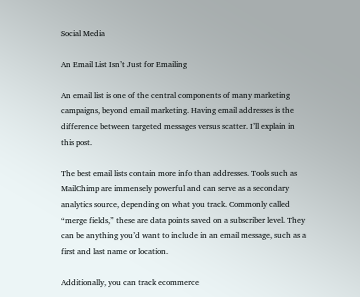Social Media

An Email List Isn’t Just for Emailing

An email list is one of the central components of many marketing campaigns, beyond email marketing. Having email addresses is the difference between targeted messages versus scatter. I’ll explain in this post.

The best email lists contain more info than addresses. Tools such as MailChimp are immensely powerful and can serve as a secondary analytics source, depending on what you track. Commonly called “merge fields,” these are data points saved on a subscriber level. They can be anything you’d want to include in an email message, such as a first and last name or location.

Additionally, you can track ecommerce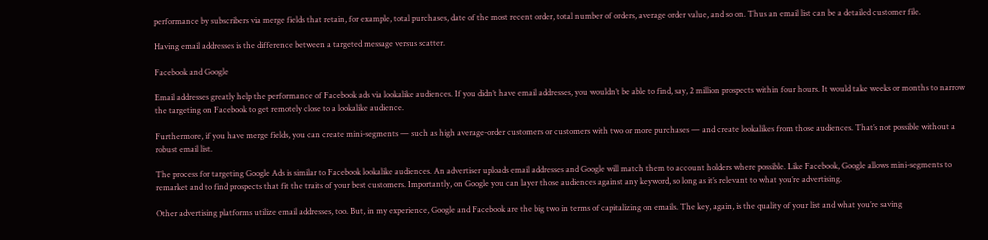performance by subscribers via merge fields that retain, for example, total purchases, date of the most recent order, total number of orders, average order value, and so on. Thus an email list can be a detailed customer file.

Having email addresses is the difference between a targeted message versus scatter.

Facebook and Google

Email addresses greatly help the performance of Facebook ads via lookalike audiences. If you didn’t have email addresses, you wouldn’t be able to find, say, 2 million prospects within four hours. It would take weeks or months to narrow the targeting on Facebook to get remotely close to a lookalike audience.

Furthermore, if you have merge fields, you can create mini-segments — such as high average-order customers or customers with two or more purchases — and create lookalikes from those audiences. That’s not possible without a robust email list.

The process for targeting Google Ads is similar to Facebook lookalike audiences. An advertiser uploads email addresses and Google will match them to account holders where possible. Like Facebook, Google allows mini-segments to remarket and to find prospects that fit the traits of your best customers. Importantly, on Google you can layer those audiences against any keyword, so long as it’s relevant to what you’re advertising.

Other advertising platforms utilize email addresses, too. But, in my experience, Google and Facebook are the big two in terms of capitalizing on emails. The key, again, is the quality of your list and what you’re saving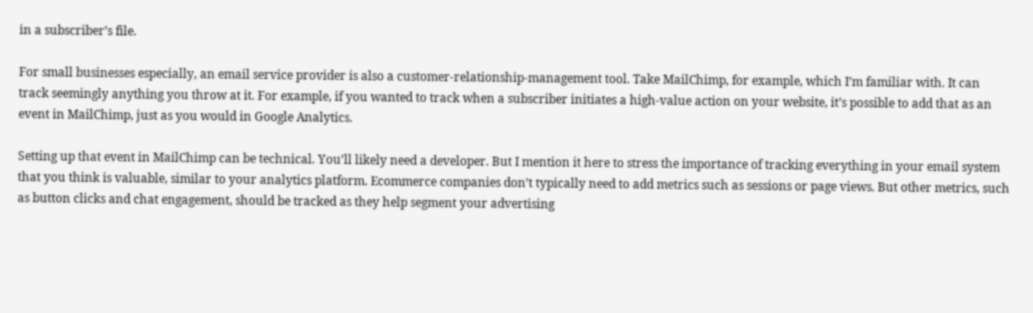in a subscriber’s file.

For small businesses especially, an email service provider is also a customer-relationship-management tool. Take MailChimp, for example, which I’m familiar with. It can track seemingly anything you throw at it. For example, if you wanted to track when a subscriber initiates a high-value action on your website, it’s possible to add that as an event in MailChimp, just as you would in Google Analytics.

Setting up that event in MailChimp can be technical. You’ll likely need a developer. But I mention it here to stress the importance of tracking everything in your email system that you think is valuable, similar to your analytics platform. Ecommerce companies don’t typically need to add metrics such as sessions or page views. But other metrics, such as button clicks and chat engagement, should be tracked as they help segment your advertising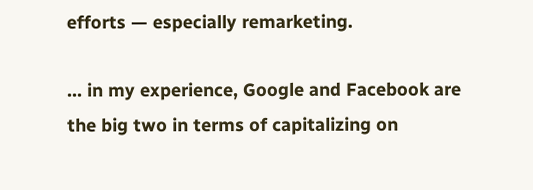efforts — especially remarketing.

… in my experience, Google and Facebook are the big two in terms of capitalizing on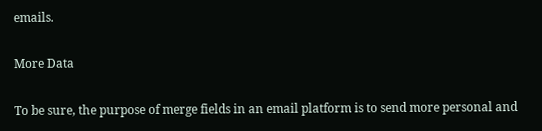emails.

More Data

To be sure, the purpose of merge fields in an email platform is to send more personal and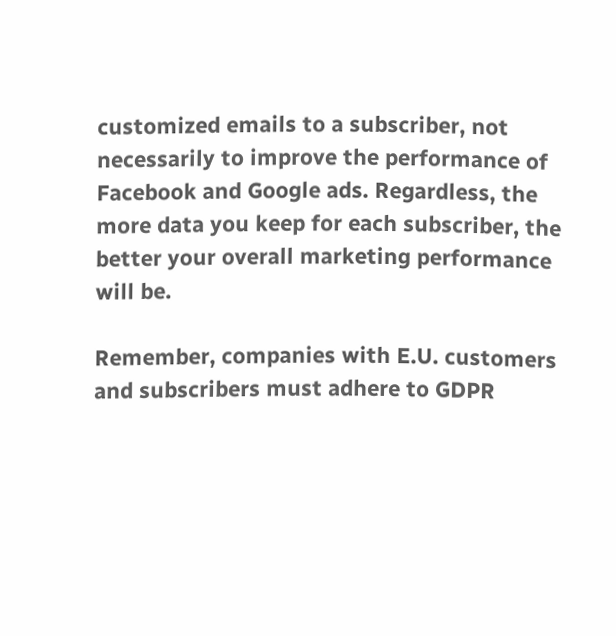customized emails to a subscriber, not necessarily to improve the performance of Facebook and Google ads. Regardless, the more data you keep for each subscriber, the better your overall marketing performance will be.

Remember, companies with E.U. customers and subscribers must adhere to GDPR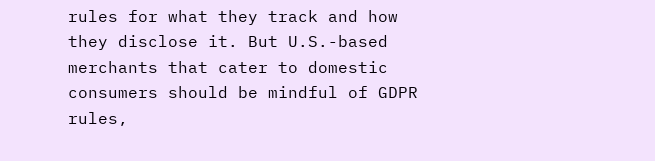rules for what they track and how they disclose it. But U.S.-based merchants that cater to domestic consumers should be mindful of GDPR rules,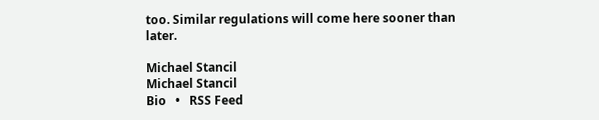too. Similar regulations will come here sooner than later.

Michael Stancil
Michael Stancil
Bio   •   RSS Feed